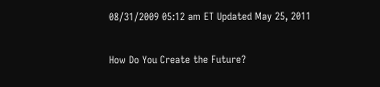08/31/2009 05:12 am ET Updated May 25, 2011

How Do You Create the Future?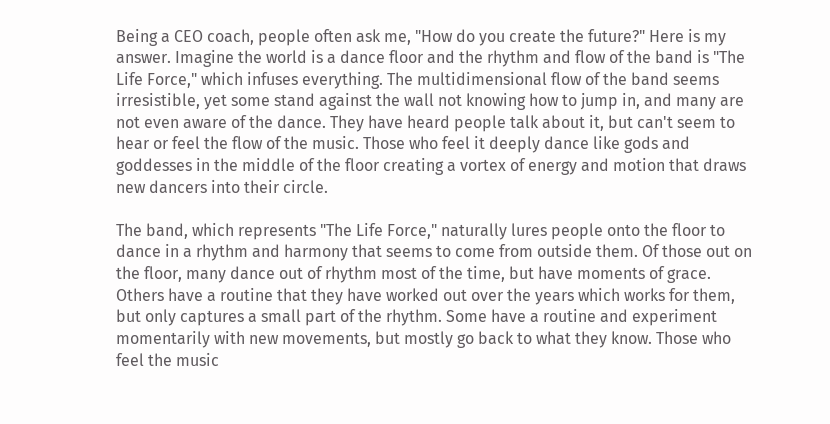Being a CEO coach, people often ask me, "How do you create the future?" Here is my answer. Imagine the world is a dance floor and the rhythm and flow of the band is "The Life Force," which infuses everything. The multidimensional flow of the band seems irresistible, yet some stand against the wall not knowing how to jump in, and many are not even aware of the dance. They have heard people talk about it, but can't seem to hear or feel the flow of the music. Those who feel it deeply dance like gods and goddesses in the middle of the floor creating a vortex of energy and motion that draws new dancers into their circle.

The band, which represents "The Life Force," naturally lures people onto the floor to dance in a rhythm and harmony that seems to come from outside them. Of those out on the floor, many dance out of rhythm most of the time, but have moments of grace. Others have a routine that they have worked out over the years which works for them, but only captures a small part of the rhythm. Some have a routine and experiment momentarily with new movements, but mostly go back to what they know. Those who feel the music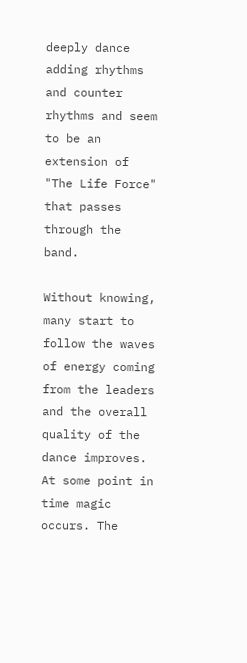deeply dance adding rhythms and counter rhythms and seem to be an extension of "The Life Force" that passes through the band.

Without knowing, many start to follow the waves of energy coming from the leaders and the overall quality of the dance improves. At some point in time magic occurs. The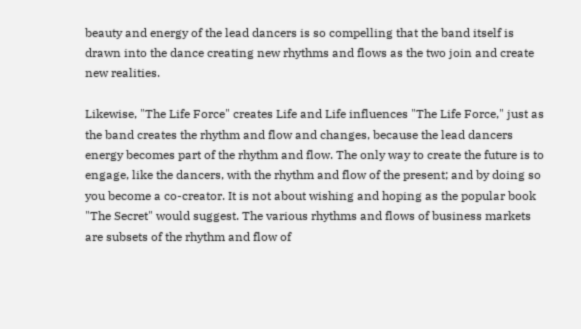beauty and energy of the lead dancers is so compelling that the band itself is drawn into the dance creating new rhythms and flows as the two join and create new realities.

Likewise, "The Life Force" creates Life and Life influences "The Life Force," just as the band creates the rhythm and flow and changes, because the lead dancers energy becomes part of the rhythm and flow. The only way to create the future is to engage, like the dancers, with the rhythm and flow of the present; and by doing so you become a co-creator. It is not about wishing and hoping as the popular book "The Secret" would suggest. The various rhythms and flows of business markets are subsets of the rhythm and flow of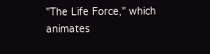"The Life Force," which animates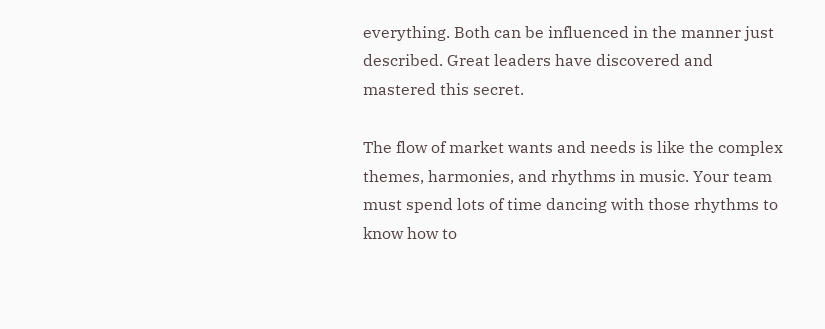everything. Both can be influenced in the manner just described. Great leaders have discovered and mastered this secret.

The flow of market wants and needs is like the complex themes, harmonies, and rhythms in music. Your team must spend lots of time dancing with those rhythms to know how to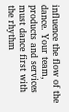influence the flow of the dance. Your team, products and services must dance first with the rhythm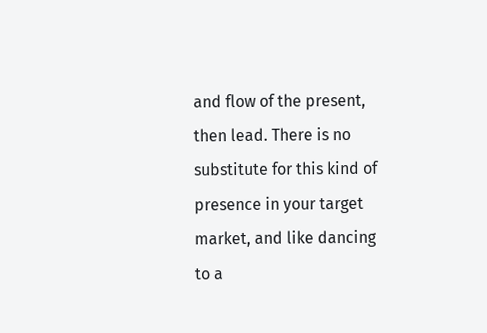and flow of the present, then lead. There is no substitute for this kind of presence in your target market, and like dancing to a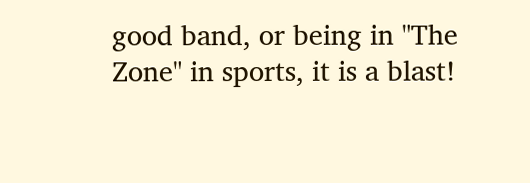good band, or being in "The Zone" in sports, it is a blast!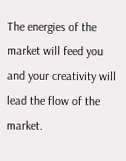The energies of the market will feed you and your creativity will lead the flow of the market.